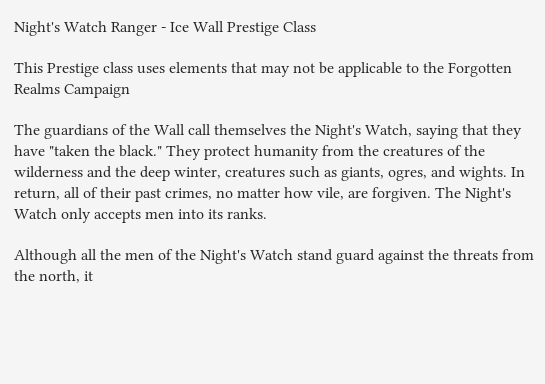Night's Watch Ranger - Ice Wall Prestige Class

This Prestige class uses elements that may not be applicable to the Forgotten Realms Campaign

The guardians of the Wall call themselves the Night's Watch, saying that they have "taken the black." They protect humanity from the creatures of the wilderness and the deep winter, creatures such as giants, ogres, and wights. In return, all of their past crimes, no matter how vile, are forgiven. The Night's Watch only accepts men into its ranks.

Although all the men of the Night's Watch stand guard against the threats from the north, it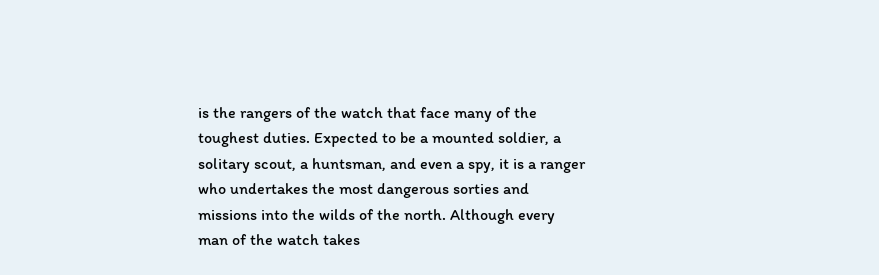is the rangers of the watch that face many of the toughest duties. Expected to be a mounted soldier, a solitary scout, a huntsman, and even a spy, it is a ranger who undertakes the most dangerous sorties and missions into the wilds of the north. Although every man of the watch takes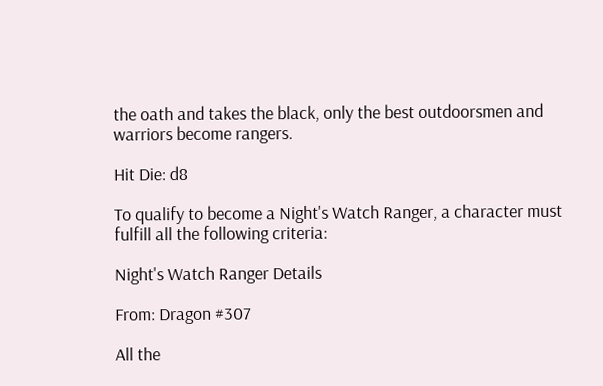the oath and takes the black, only the best outdoorsmen and warriors become rangers.

Hit Die: d8

To qualify to become a Night's Watch Ranger, a character must fulfill all the following criteria:

Night's Watch Ranger Details

From: Dragon #307

All the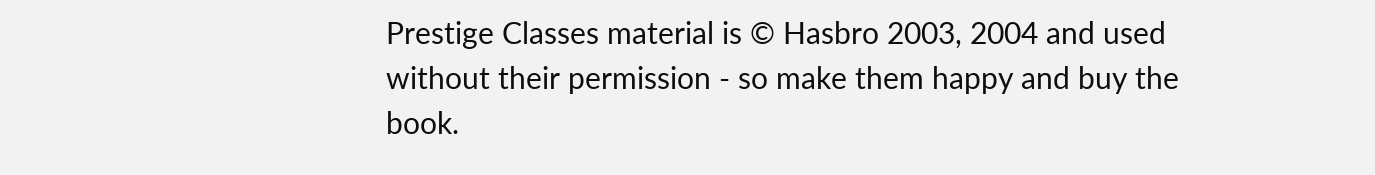Prestige Classes material is © Hasbro 2003, 2004 and used without their permission - so make them happy and buy the book.